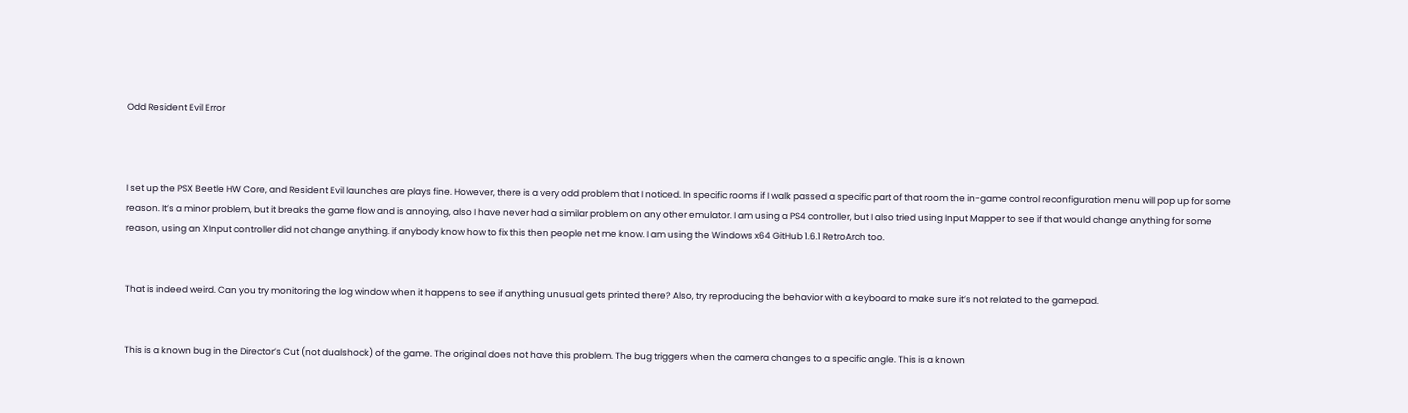Odd Resident Evil Error



I set up the PSX Beetle HW Core, and Resident Evil launches are plays fine. However, there is a very odd problem that I noticed. In specific rooms if I walk passed a specific part of that room the in-game control reconfiguration menu will pop up for some reason. It’s a minor problem, but it breaks the game flow and is annoying, also I have never had a similar problem on any other emulator. I am using a PS4 controller, but I also tried using Input Mapper to see if that would change anything for some reason, using an XInput controller did not change anything. if anybody know how to fix this then people net me know. I am using the Windows x64 GitHub 1.6.1 RetroArch too.


That is indeed weird. Can you try monitoring the log window when it happens to see if anything unusual gets printed there? Also, try reproducing the behavior with a keyboard to make sure it’s not related to the gamepad.


This is a known bug in the Director’s Cut (not dualshock) of the game. The original does not have this problem. The bug triggers when the camera changes to a specific angle. This is a known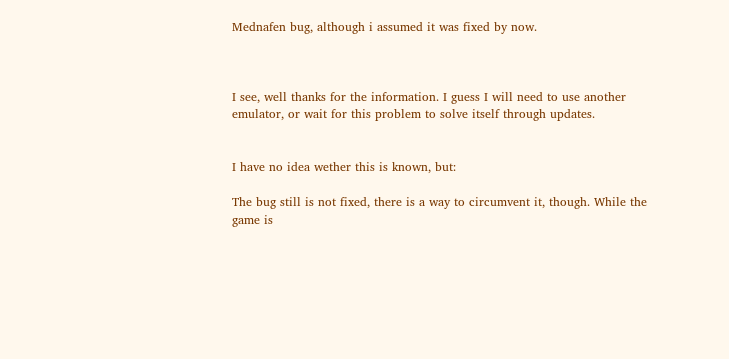Mednafen bug, although i assumed it was fixed by now.



I see, well thanks for the information. I guess I will need to use another emulator, or wait for this problem to solve itself through updates.


I have no idea wether this is known, but:

The bug still is not fixed, there is a way to circumvent it, though. While the game is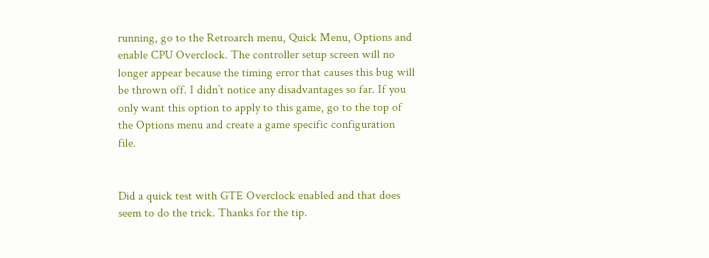running, go to the Retroarch menu, Quick Menu, Options and enable CPU Overclock. The controller setup screen will no longer appear because the timing error that causes this bug will be thrown off. I didn’t notice any disadvantages so far. If you only want this option to apply to this game, go to the top of the Options menu and create a game specific configuration file.


Did a quick test with GTE Overclock enabled and that does seem to do the trick. Thanks for the tip.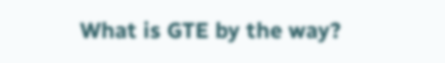What is GTE by the way?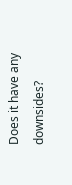Does it have any downsides?